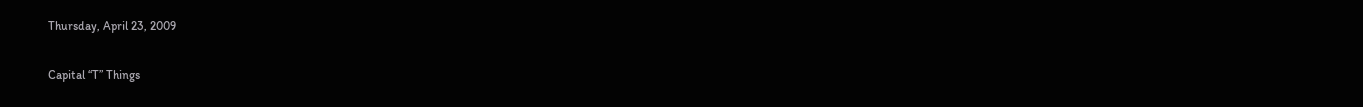Thursday, April 23, 2009

Capital “T” Things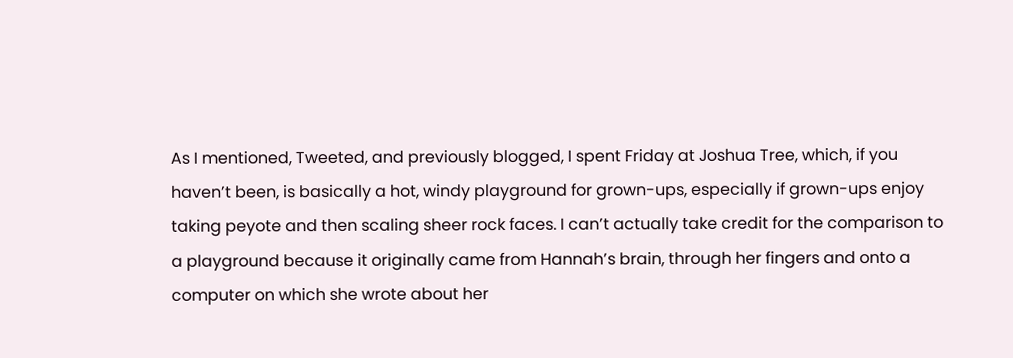As I mentioned, Tweeted, and previously blogged, I spent Friday at Joshua Tree, which, if you haven’t been, is basically a hot, windy playground for grown-ups, especially if grown-ups enjoy taking peyote and then scaling sheer rock faces. I can’t actually take credit for the comparison to a playground because it originally came from Hannah’s brain, through her fingers and onto a computer on which she wrote about her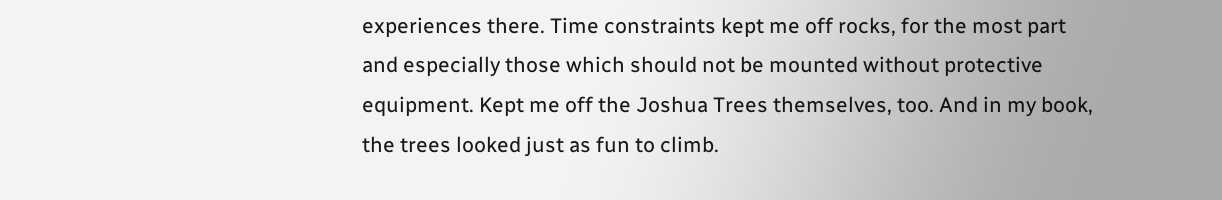experiences there. Time constraints kept me off rocks, for the most part and especially those which should not be mounted without protective equipment. Kept me off the Joshua Trees themselves, too. And in my book, the trees looked just as fun to climb.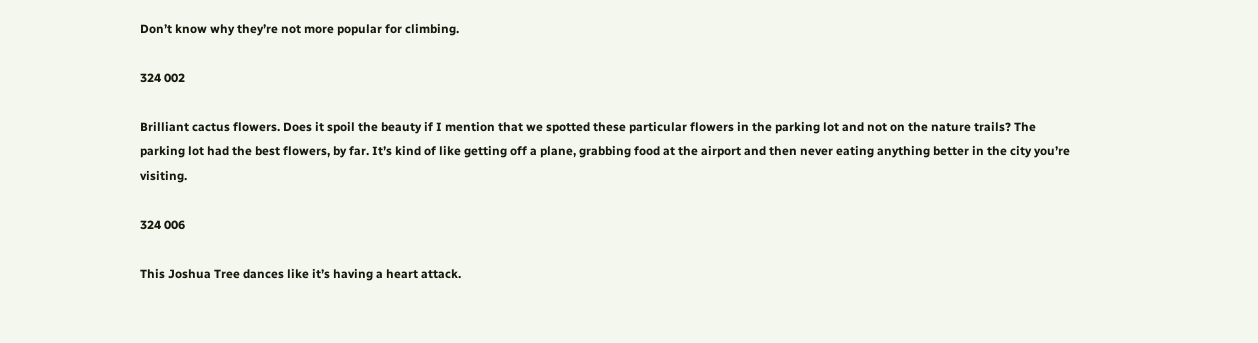Don’t know why they’re not more popular for climbing.

324 002

Brilliant cactus flowers. Does it spoil the beauty if I mention that we spotted these particular flowers in the parking lot and not on the nature trails? The parking lot had the best flowers, by far. It’s kind of like getting off a plane, grabbing food at the airport and then never eating anything better in the city you’re visiting.

324 006

This Joshua Tree dances like it’s having a heart attack.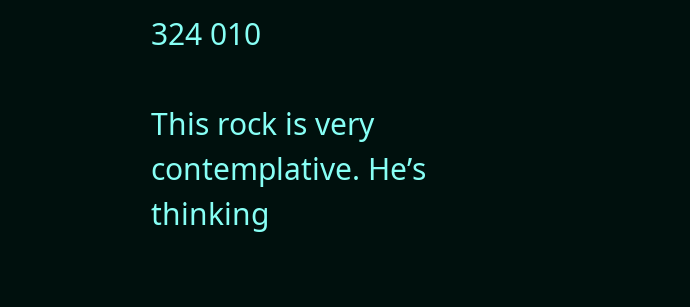324 010

This rock is very contemplative. He’s thinking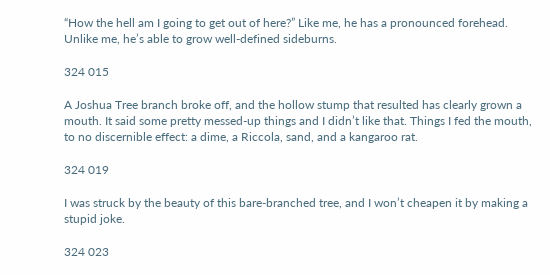“How the hell am I going to get out of here?” Like me, he has a pronounced forehead. Unlike me, he’s able to grow well-defined sideburns.

324 015

A Joshua Tree branch broke off, and the hollow stump that resulted has clearly grown a mouth. It said some pretty messed-up things and I didn’t like that. Things I fed the mouth, to no discernible effect: a dime, a Riccola, sand, and a kangaroo rat.

324 019

I was struck by the beauty of this bare-branched tree, and I won’t cheapen it by making a stupid joke.

324 023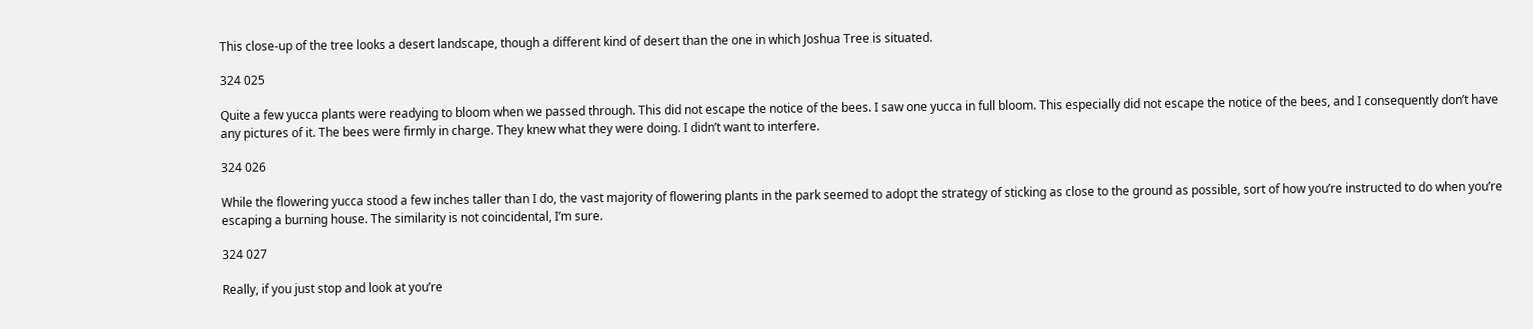This close-up of the tree looks a desert landscape, though a different kind of desert than the one in which Joshua Tree is situated.

324 025

Quite a few yucca plants were readying to bloom when we passed through. This did not escape the notice of the bees. I saw one yucca in full bloom. This especially did not escape the notice of the bees, and I consequently don’t have any pictures of it. The bees were firmly in charge. They knew what they were doing. I didn’t want to interfere.

324 026

While the flowering yucca stood a few inches taller than I do, the vast majority of flowering plants in the park seemed to adopt the strategy of sticking as close to the ground as possible, sort of how you’re instructed to do when you’re escaping a burning house. The similarity is not coincidental, I’m sure.

324 027

Really, if you just stop and look at you’re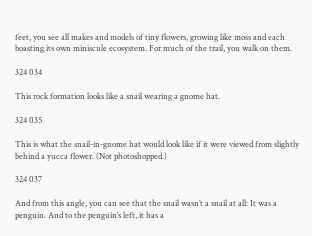feet, you see all makes and models of tiny flowers, growing like moss and each boasting its own miniscule ecosystem. For much of the trail, you walk on them.

324 034

This rock formation looks like a snail wearing a gnome hat.

324 035

This is what the snail-in-gnome hat would look like if it were viewed from slightly behind a yucca flower. (Not photoshopped.)

324 037

And from this angle, you can see that the snail wasn’t a snail at all: It was a penguin. And to the penguin’s left, it has a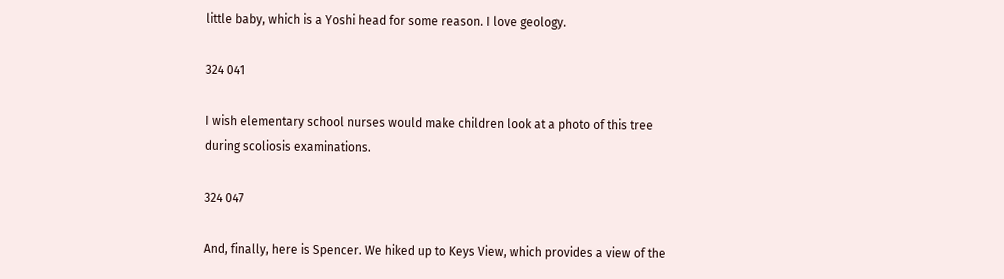little baby, which is a Yoshi head for some reason. I love geology.

324 041

I wish elementary school nurses would make children look at a photo of this tree during scoliosis examinations.

324 047

And, finally, here is Spencer. We hiked up to Keys View, which provides a view of the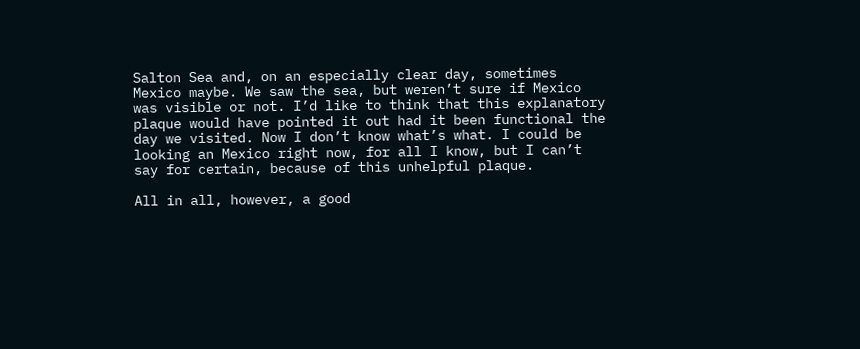Salton Sea and, on an especially clear day, sometimes Mexico maybe. We saw the sea, but weren’t sure if Mexico was visible or not. I’d like to think that this explanatory plaque would have pointed it out had it been functional the day we visited. Now I don’t know what’s what. I could be looking an Mexico right now, for all I know, but I can’t say for certain, because of this unhelpful plaque.

All in all, however, a good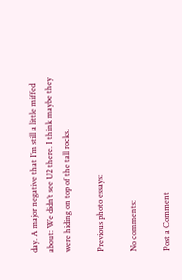day. A major negative that I’m still a little miffed about: We didn’t see U2 there. I think maybe they were hiding on top of the tall rocks.

Previous photo essays:

No comments:

Post a Comment